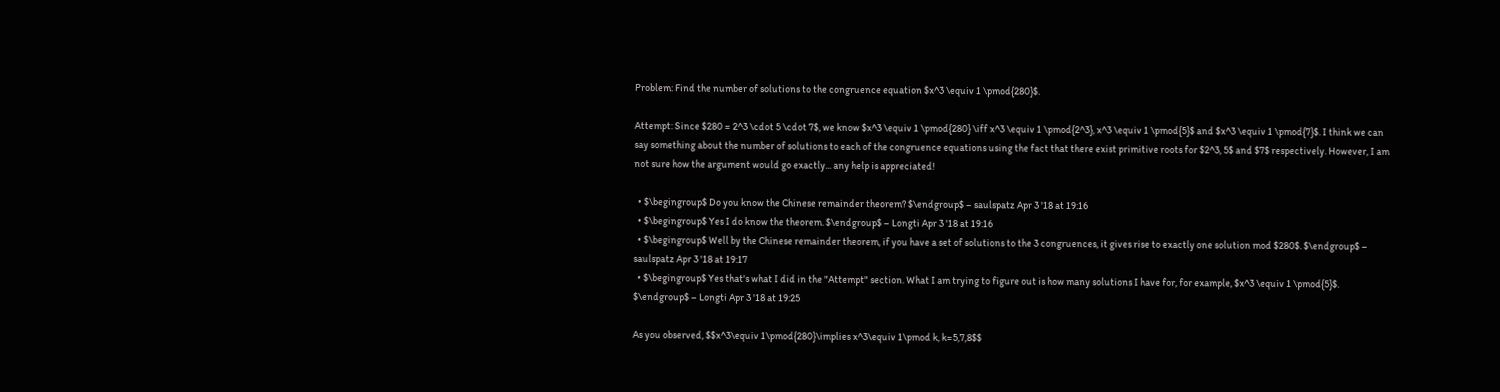Problem: Find the number of solutions to the congruence equation $x^3 \equiv 1 \pmod{280}$.

Attempt: Since $280 = 2^3 \cdot 5 \cdot 7$, we know $x^3 \equiv 1 \pmod{280} \iff x^3 \equiv 1 \pmod{2^3}, x^3 \equiv 1 \pmod{5}$ and $x^3 \equiv 1 \pmod{7}$. I think we can say something about the number of solutions to each of the congruence equations using the fact that there exist primitive roots for $2^3, 5$ and $7$ respectively. However, I am not sure how the argument would go exactly... any help is appreciated!

  • $\begingroup$ Do you know the Chinese remainder theorem? $\endgroup$ – saulspatz Apr 3 '18 at 19:16
  • $\begingroup$ Yes I do know the theorem. $\endgroup$ – Longti Apr 3 '18 at 19:16
  • $\begingroup$ Well by the Chinese remainder theorem, if you have a set of solutions to the 3 congruences, it gives rise to exactly one solution mod $280$. $\endgroup$ – saulspatz Apr 3 '18 at 19:17
  • $\begingroup$ Yes that's what I did in the "Attempt" section. What I am trying to figure out is how many solutions I have for, for example, $x^3 \equiv 1 \pmod{5}$. $\endgroup$ – Longti Apr 3 '18 at 19:25

As you observed, $$x^3\equiv 1\pmod{280}\implies x^3\equiv 1\pmod k, k=5,7,8$$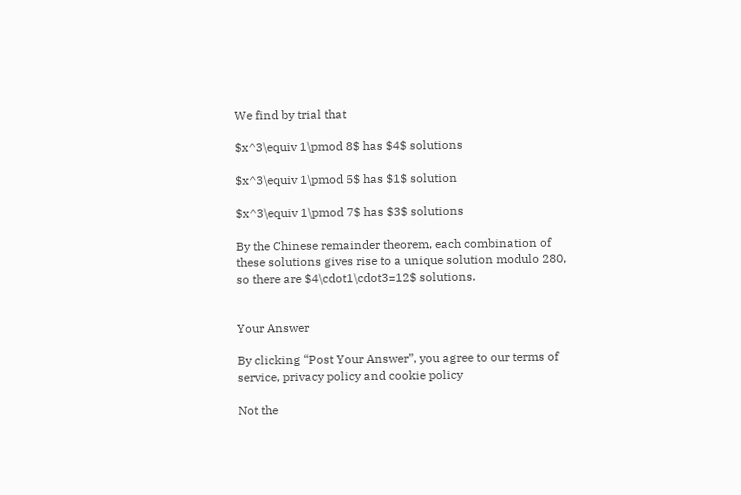We find by trial that

$x^3\equiv 1\pmod 8$ has $4$ solutions

$x^3\equiv 1\pmod 5$ has $1$ solution

$x^3\equiv 1\pmod 7$ has $3$ solutions

By the Chinese remainder theorem, each combination of these solutions gives rise to a unique solution modulo 280, so there are $4\cdot1\cdot3=12$ solutions.


Your Answer

By clicking “Post Your Answer”, you agree to our terms of service, privacy policy and cookie policy

Not the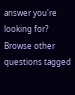answer you're looking for? Browse other questions tagged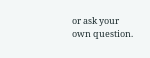or ask your own question.